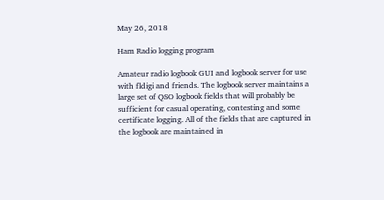May 26, 2018

Ham Radio logging program

Amateur radio logbook GUI and logbook server for use with fldigi and friends. The logbook server maintains a large set of QSO logbook fields that will probably be sufficient for casual operating, contesting and some certificate logging. All of the fields that are captured in the logbook are maintained in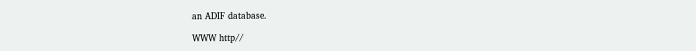an ADIF database.

WWW http//